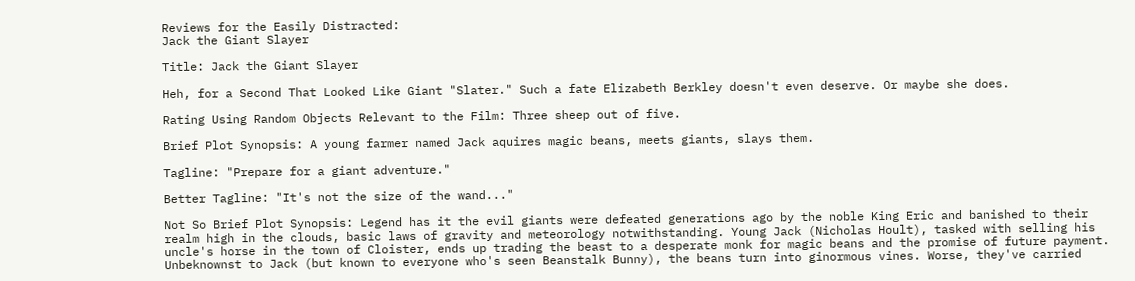Reviews for the Easily Distracted:
Jack the Giant Slayer

Title: Jack the Giant Slayer

Heh, for a Second That Looked Like Giant "Slater." Such a fate Elizabeth Berkley doesn't even deserve. Or maybe she does.

Rating Using Random Objects Relevant to the Film: Three sheep out of five.

Brief Plot Synopsis: A young farmer named Jack aquires magic beans, meets giants, slays them.

Tagline: "Prepare for a giant adventure."

Better Tagline: "It's not the size of the wand..."

Not So Brief Plot Synopsis: Legend has it the evil giants were defeated generations ago by the noble King Eric and banished to their realm high in the clouds, basic laws of gravity and meteorology notwithstanding. Young Jack (Nicholas Hoult), tasked with selling his uncle's horse in the town of Cloister, ends up trading the beast to a desperate monk for magic beans and the promise of future payment. Unbeknownst to Jack (but known to everyone who's seen Beanstalk Bunny), the beans turn into ginormous vines. Worse, they've carried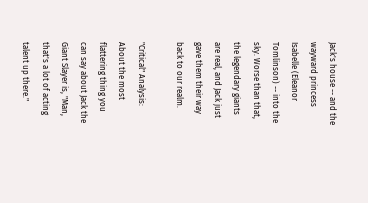Jack's house -- and the wayward princess Isabelle (Eleanor Tomlinson) -- into the sky. Worse than that, the legendary giants are real, and Jack just gave them their way back to our realm.

"Critical" Analysis: About the most flattering thing you can say about Jack the Giant Slayer is, "Man, that's a lot of acting talent up there."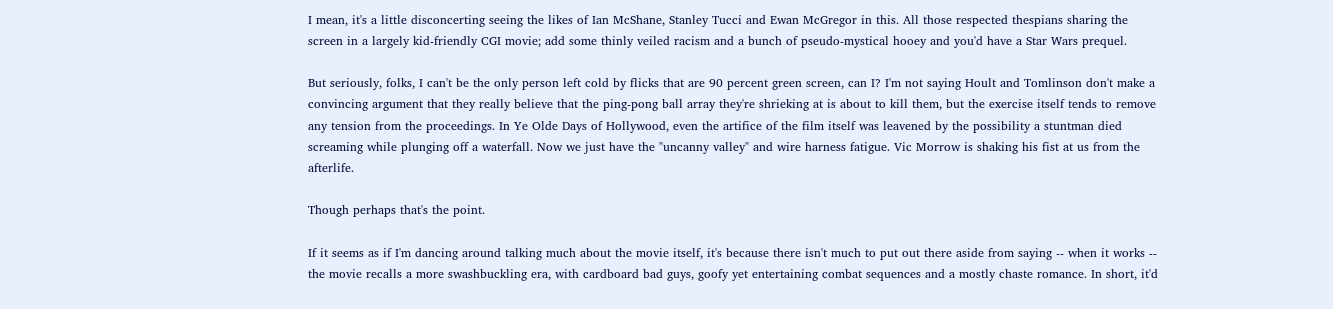I mean, it's a little disconcerting seeing the likes of Ian McShane, Stanley Tucci and Ewan McGregor in this. All those respected thespians sharing the screen in a largely kid-friendly CGI movie; add some thinly veiled racism and a bunch of pseudo-mystical hooey and you'd have a Star Wars prequel.

But seriously, folks, I can't be the only person left cold by flicks that are 90 percent green screen, can I? I'm not saying Hoult and Tomlinson don't make a convincing argument that they really believe that the ping-pong ball array they're shrieking at is about to kill them, but the exercise itself tends to remove any tension from the proceedings. In Ye Olde Days of Hollywood, even the artifice of the film itself was leavened by the possibility a stuntman died screaming while plunging off a waterfall. Now we just have the "uncanny valley" and wire harness fatigue. Vic Morrow is shaking his fist at us from the afterlife.

Though perhaps that's the point.

If it seems as if I'm dancing around talking much about the movie itself, it's because there isn't much to put out there aside from saying -- when it works -- the movie recalls a more swashbuckling era, with cardboard bad guys, goofy yet entertaining combat sequences and a mostly chaste romance. In short, it'd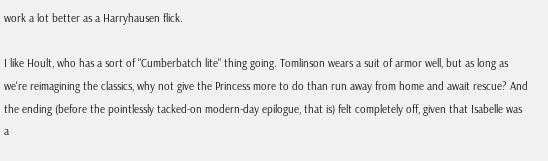work a lot better as a Harryhausen flick.

I like Hoult, who has a sort of "Cumberbatch lite" thing going. Tomlinson wears a suit of armor well, but as long as we're reimagining the classics, why not give the Princess more to do than run away from home and await rescue? And the ending (before the pointlessly tacked-on modern-day epilogue, that is) felt completely off, given that Isabelle was a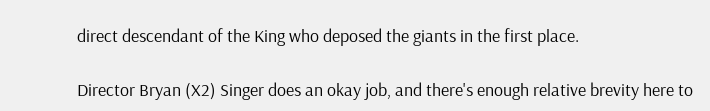direct descendant of the King who deposed the giants in the first place.

Director Bryan (X2) Singer does an okay job, and there's enough relative brevity here to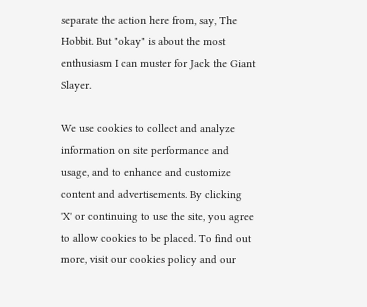separate the action here from, say, The Hobbit. But "okay" is about the most enthusiasm I can muster for Jack the Giant Slayer.

We use cookies to collect and analyze information on site performance and usage, and to enhance and customize content and advertisements. By clicking 'X' or continuing to use the site, you agree to allow cookies to be placed. To find out more, visit our cookies policy and our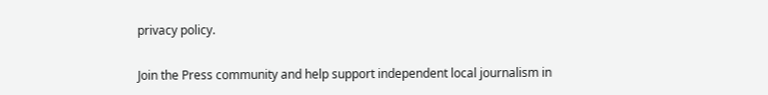privacy policy.


Join the Press community and help support independent local journalism in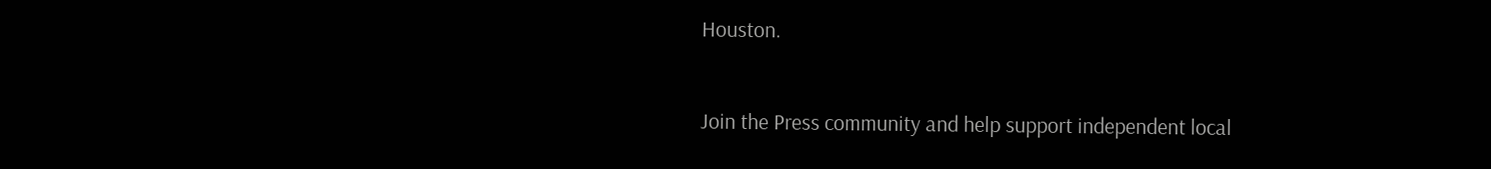Houston.


Join the Press community and help support independent local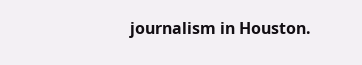journalism in Houston.